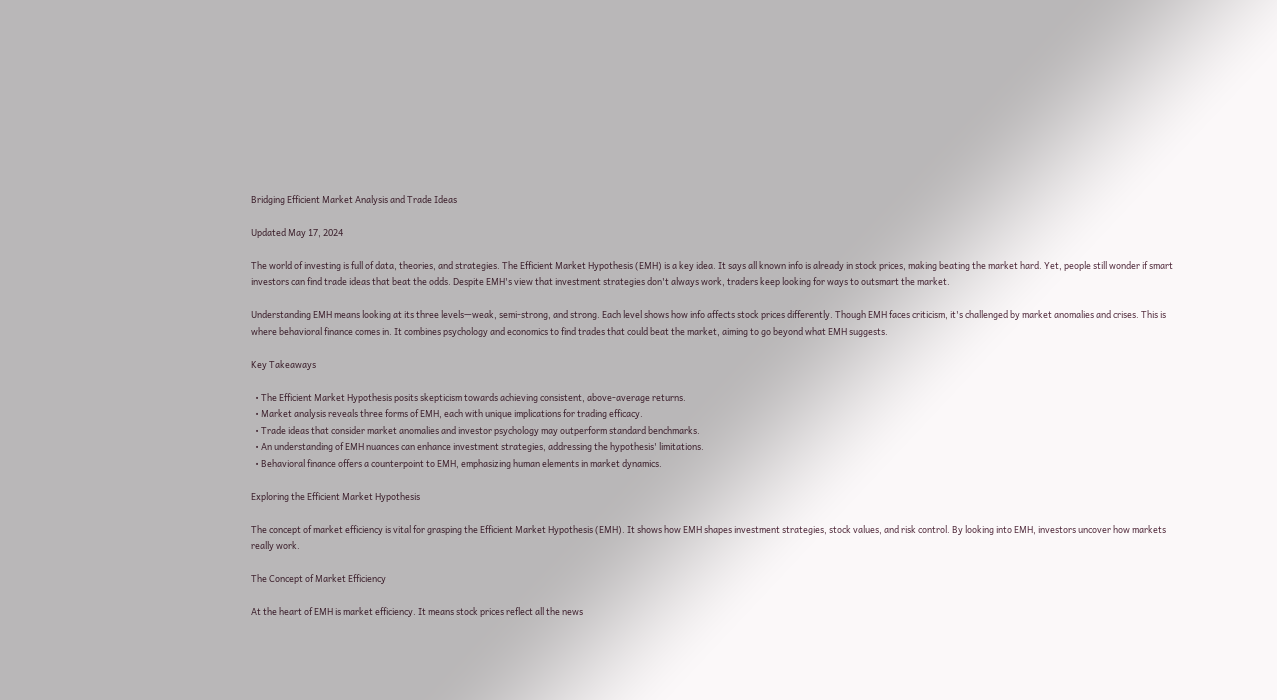Bridging Efficient Market Analysis and Trade Ideas

Updated May 17, 2024

The world of investing is full of data, theories, and strategies. The Efficient Market Hypothesis (EMH) is a key idea. It says all known info is already in stock prices, making beating the market hard. Yet, people still wonder if smart investors can find trade ideas that beat the odds. Despite EMH's view that investment strategies don't always work, traders keep looking for ways to outsmart the market.

Understanding EMH means looking at its three levels—weak, semi-strong, and strong. Each level shows how info affects stock prices differently. Though EMH faces criticism, it's challenged by market anomalies and crises. This is where behavioral finance comes in. It combines psychology and economics to find trades that could beat the market, aiming to go beyond what EMH suggests.

Key Takeaways

  • The Efficient Market Hypothesis posits skepticism towards achieving consistent, above-average returns.
  • Market analysis reveals three forms of EMH, each with unique implications for trading efficacy.
  • Trade ideas that consider market anomalies and investor psychology may outperform standard benchmarks.
  • An understanding of EMH nuances can enhance investment strategies, addressing the hypothesis' limitations.
  • Behavioral finance offers a counterpoint to EMH, emphasizing human elements in market dynamics.

Exploring the Efficient Market Hypothesis

The concept of market efficiency is vital for grasping the Efficient Market Hypothesis (EMH). It shows how EMH shapes investment strategies, stock values, and risk control. By looking into EMH, investors uncover how markets really work.

The Concept of Market Efficiency

At the heart of EMH is market efficiency. It means stock prices reflect all the news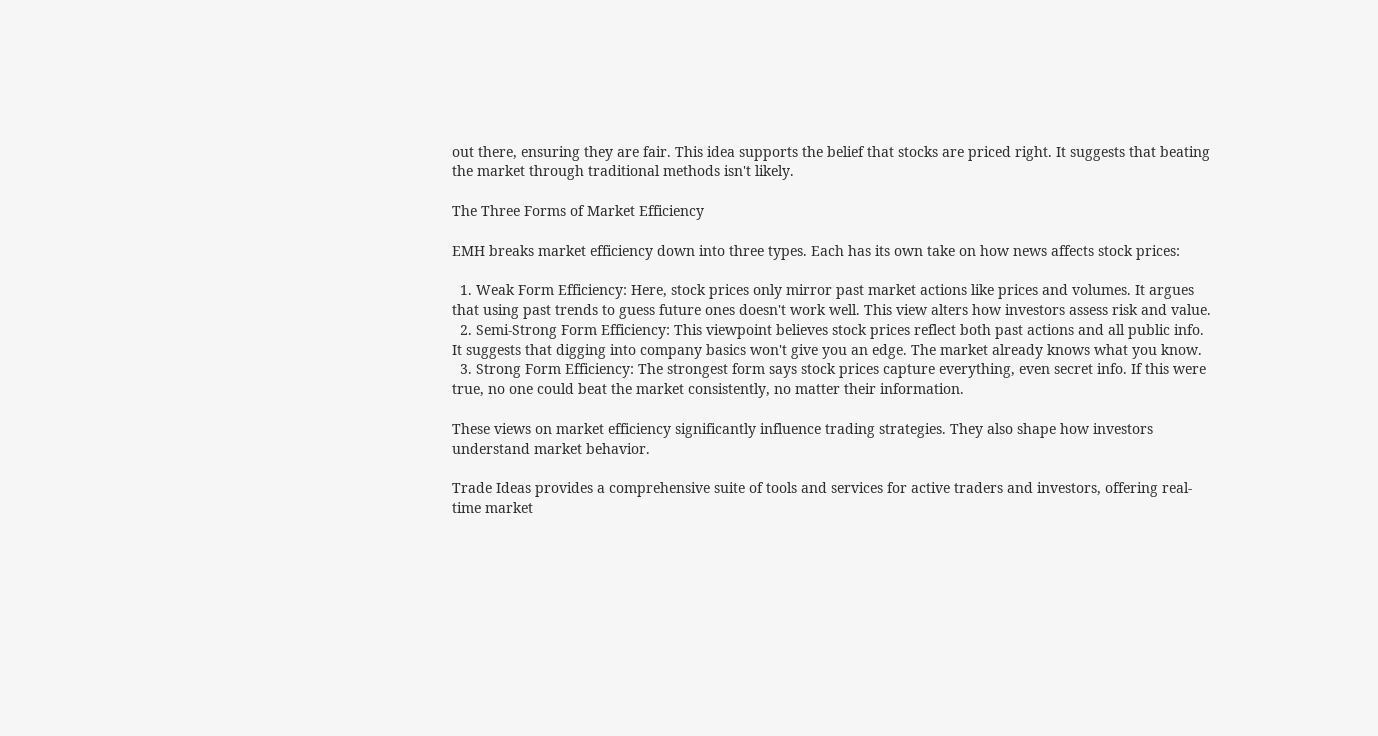out there, ensuring they are fair. This idea supports the belief that stocks are priced right. It suggests that beating the market through traditional methods isn't likely.

The Three Forms of Market Efficiency

EMH breaks market efficiency down into three types. Each has its own take on how news affects stock prices:

  1. Weak Form Efficiency: Here, stock prices only mirror past market actions like prices and volumes. It argues that using past trends to guess future ones doesn't work well. This view alters how investors assess risk and value.
  2. Semi-Strong Form Efficiency: This viewpoint believes stock prices reflect both past actions and all public info. It suggests that digging into company basics won't give you an edge. The market already knows what you know.
  3. Strong Form Efficiency: The strongest form says stock prices capture everything, even secret info. If this were true, no one could beat the market consistently, no matter their information.

These views on market efficiency significantly influence trading strategies. They also shape how investors understand market behavior.

Trade Ideas provides a comprehensive suite of tools and services for active traders and investors, offering real-time market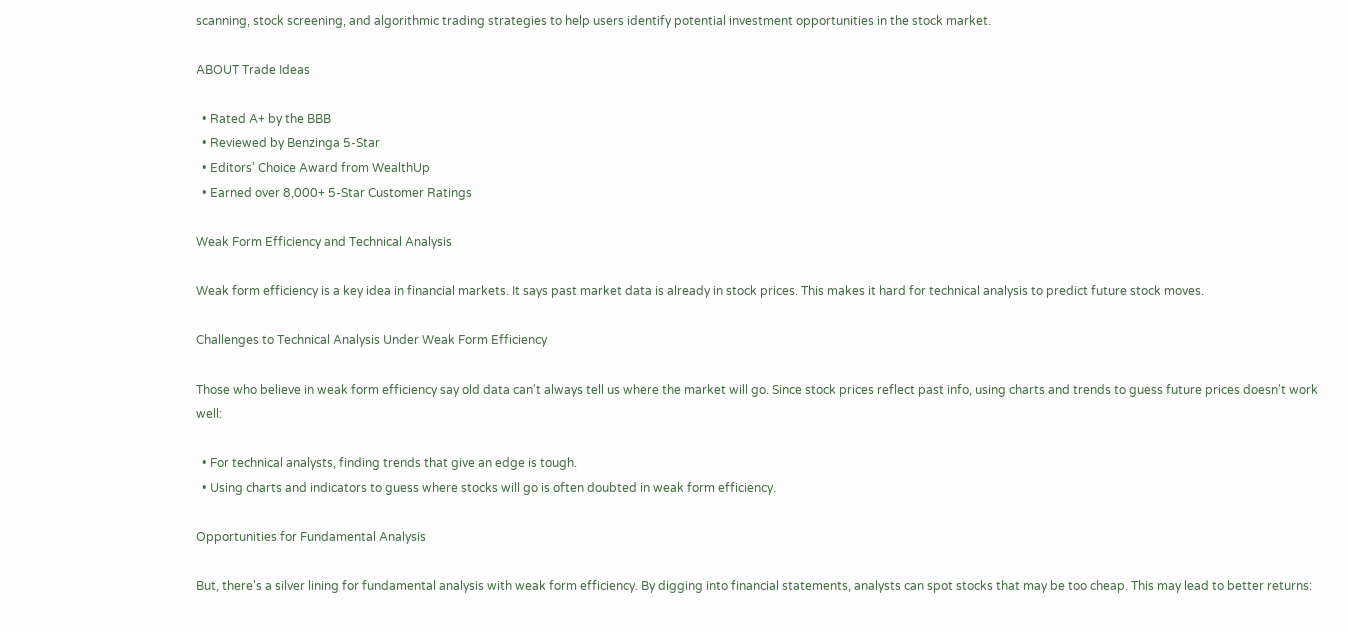scanning, stock screening, and algorithmic trading strategies to help users identify potential investment opportunities in the stock market.

ABOUT Trade Ideas

  • Rated A+ by the BBB
  • Reviewed by Benzinga 5-Star
  • Editors’ Choice Award from WealthUp
  • Earned over 8,000+ 5-Star Customer Ratings

Weak Form Efficiency and Technical Analysis

Weak form efficiency is a key idea in financial markets. It says past market data is already in stock prices. This makes it hard for technical analysis to predict future stock moves.

Challenges to Technical Analysis Under Weak Form Efficiency

Those who believe in weak form efficiency say old data can't always tell us where the market will go. Since stock prices reflect past info, using charts and trends to guess future prices doesn't work well:

  • For technical analysts, finding trends that give an edge is tough.
  • Using charts and indicators to guess where stocks will go is often doubted in weak form efficiency.

Opportunities for Fundamental Analysis

But, there's a silver lining for fundamental analysis with weak form efficiency. By digging into financial statements, analysts can spot stocks that may be too cheap. This may lead to better returns: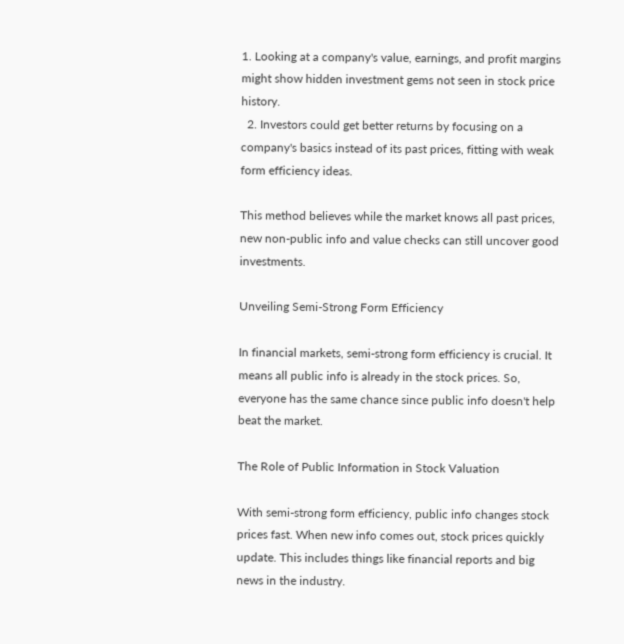1. Looking at a company's value, earnings, and profit margins might show hidden investment gems not seen in stock price history.
  2. Investors could get better returns by focusing on a company's basics instead of its past prices, fitting with weak form efficiency ideas.

This method believes while the market knows all past prices, new non-public info and value checks can still uncover good investments.

Unveiling Semi-Strong Form Efficiency

In financial markets, semi-strong form efficiency is crucial. It means all public info is already in the stock prices. So, everyone has the same chance since public info doesn't help beat the market.

The Role of Public Information in Stock Valuation

With semi-strong form efficiency, public info changes stock prices fast. When new info comes out, stock prices quickly update. This includes things like financial reports and big news in the industry.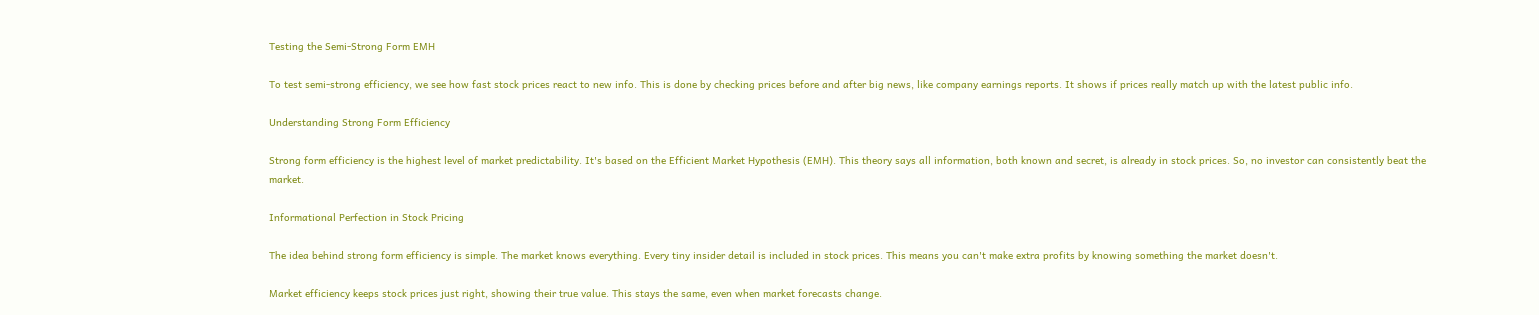Testing the Semi-Strong Form EMH

To test semi-strong efficiency, we see how fast stock prices react to new info. This is done by checking prices before and after big news, like company earnings reports. It shows if prices really match up with the latest public info.

Understanding Strong Form Efficiency

Strong form efficiency is the highest level of market predictability. It's based on the Efficient Market Hypothesis (EMH). This theory says all information, both known and secret, is already in stock prices. So, no investor can consistently beat the market.

Informational Perfection in Stock Pricing

The idea behind strong form efficiency is simple. The market knows everything. Every tiny insider detail is included in stock prices. This means you can't make extra profits by knowing something the market doesn't.

Market efficiency keeps stock prices just right, showing their true value. This stays the same, even when market forecasts change.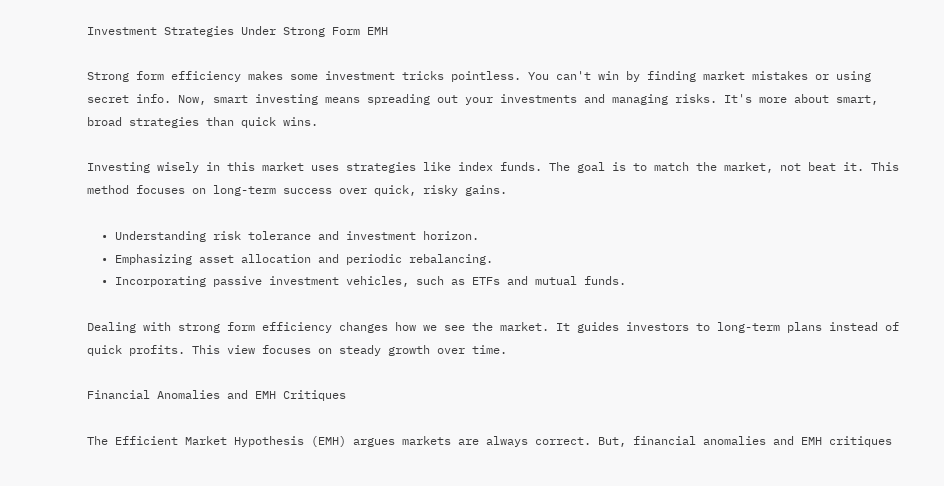Investment Strategies Under Strong Form EMH

Strong form efficiency makes some investment tricks pointless. You can't win by finding market mistakes or using secret info. Now, smart investing means spreading out your investments and managing risks. It's more about smart, broad strategies than quick wins.

Investing wisely in this market uses strategies like index funds. The goal is to match the market, not beat it. This method focuses on long-term success over quick, risky gains.

  • Understanding risk tolerance and investment horizon.
  • Emphasizing asset allocation and periodic rebalancing.
  • Incorporating passive investment vehicles, such as ETFs and mutual funds.

Dealing with strong form efficiency changes how we see the market. It guides investors to long-term plans instead of quick profits. This view focuses on steady growth over time.

Financial Anomalies and EMH Critiques

The Efficient Market Hypothesis (EMH) argues markets are always correct. But, financial anomalies and EMH critiques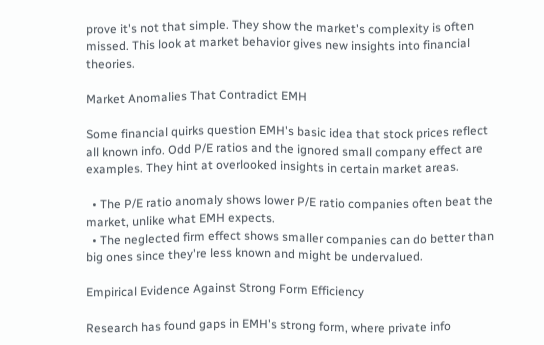prove it's not that simple. They show the market's complexity is often missed. This look at market behavior gives new insights into financial theories.

Market Anomalies That Contradict EMH

Some financial quirks question EMH's basic idea that stock prices reflect all known info. Odd P/E ratios and the ignored small company effect are examples. They hint at overlooked insights in certain market areas.

  • The P/E ratio anomaly shows lower P/E ratio companies often beat the market, unlike what EMH expects.
  • The neglected firm effect shows smaller companies can do better than big ones since they're less known and might be undervalued.

Empirical Evidence Against Strong Form Efficiency

Research has found gaps in EMH's strong form, where private info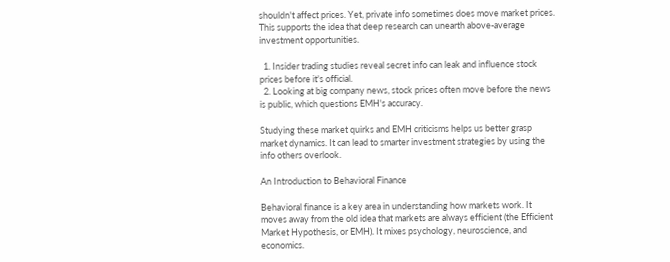shouldn't affect prices. Yet, private info sometimes does move market prices. This supports the idea that deep research can unearth above-average investment opportunities.

  1. Insider trading studies reveal secret info can leak and influence stock prices before it's official.
  2. Looking at big company news, stock prices often move before the news is public, which questions EMH's accuracy.

Studying these market quirks and EMH criticisms helps us better grasp market dynamics. It can lead to smarter investment strategies by using the info others overlook.

An Introduction to Behavioral Finance

Behavioral finance is a key area in understanding how markets work. It moves away from the old idea that markets are always efficient (the Efficient Market Hypothesis, or EMH). It mixes psychology, neuroscience, and economics.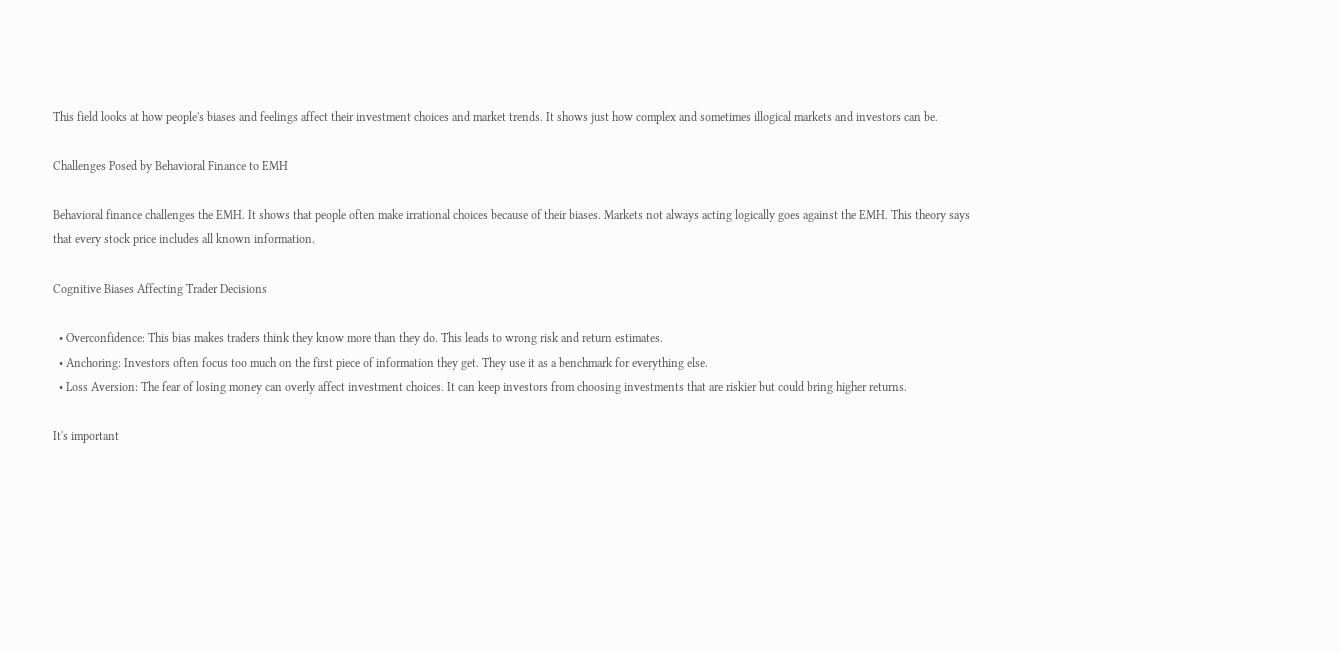This field looks at how people's biases and feelings affect their investment choices and market trends. It shows just how complex and sometimes illogical markets and investors can be.

Challenges Posed by Behavioral Finance to EMH

Behavioral finance challenges the EMH. It shows that people often make irrational choices because of their biases. Markets not always acting logically goes against the EMH. This theory says that every stock price includes all known information.

Cognitive Biases Affecting Trader Decisions

  • Overconfidence: This bias makes traders think they know more than they do. This leads to wrong risk and return estimates.
  • Anchoring: Investors often focus too much on the first piece of information they get. They use it as a benchmark for everything else.
  • Loss Aversion: The fear of losing money can overly affect investment choices. It can keep investors from choosing investments that are riskier but could bring higher returns.

It's important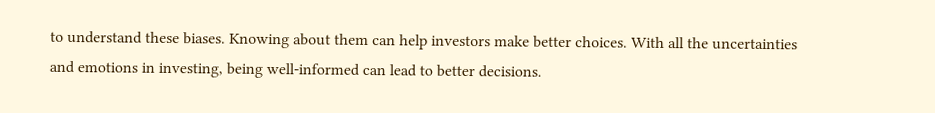to understand these biases. Knowing about them can help investors make better choices. With all the uncertainties and emotions in investing, being well-informed can lead to better decisions.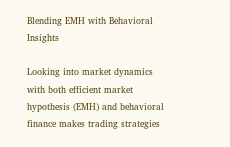Blending EMH with Behavioral Insights

Looking into market dynamics with both efficient market hypothesis (EMH) and behavioral finance makes trading strategies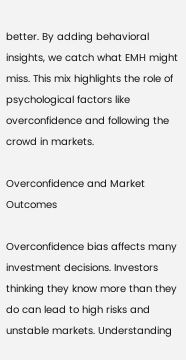better. By adding behavioral insights, we catch what EMH might miss. This mix highlights the role of psychological factors like overconfidence and following the crowd in markets.

Overconfidence and Market Outcomes

Overconfidence bias affects many investment decisions. Investors thinking they know more than they do can lead to high risks and unstable markets. Understanding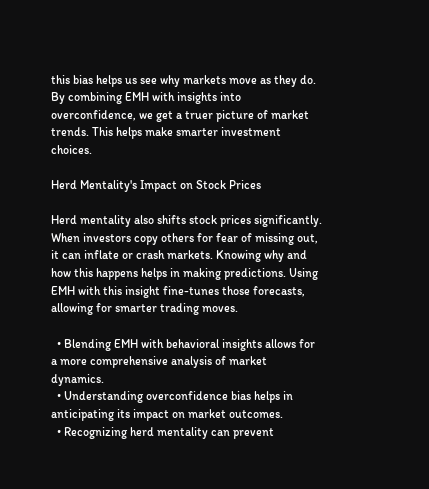this bias helps us see why markets move as they do. By combining EMH with insights into overconfidence, we get a truer picture of market trends. This helps make smarter investment choices.

Herd Mentality's Impact on Stock Prices

Herd mentality also shifts stock prices significantly. When investors copy others for fear of missing out, it can inflate or crash markets. Knowing why and how this happens helps in making predictions. Using EMH with this insight fine-tunes those forecasts, allowing for smarter trading moves.

  • Blending EMH with behavioral insights allows for a more comprehensive analysis of market dynamics.
  • Understanding overconfidence bias helps in anticipating its impact on market outcomes.
  • Recognizing herd mentality can prevent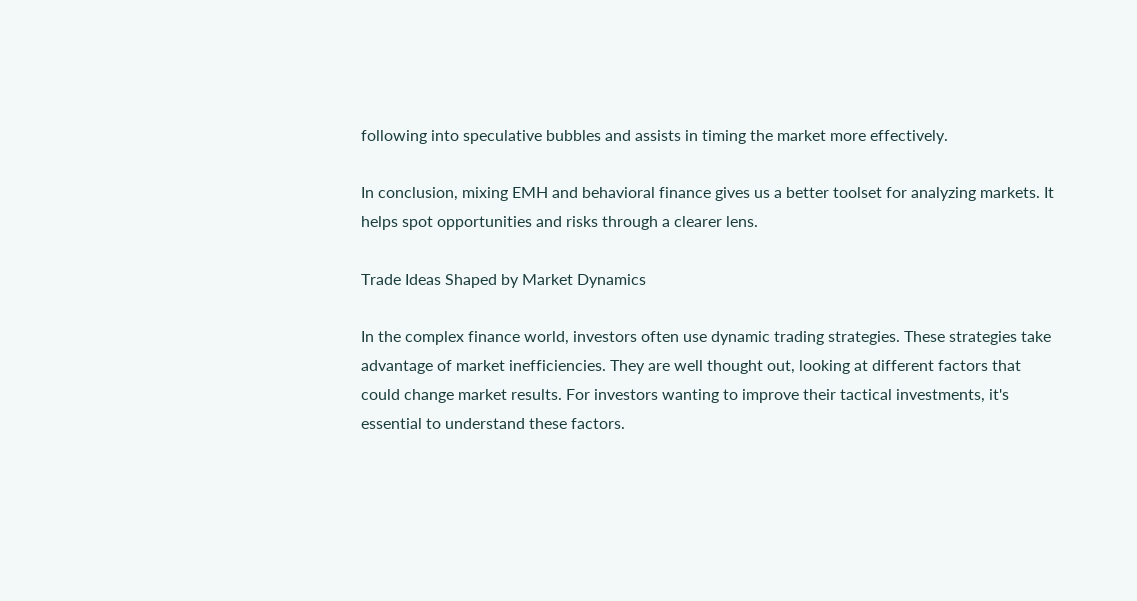following into speculative bubbles and assists in timing the market more effectively.

In conclusion, mixing EMH and behavioral finance gives us a better toolset for analyzing markets. It helps spot opportunities and risks through a clearer lens.

Trade Ideas Shaped by Market Dynamics

In the complex finance world, investors often use dynamic trading strategies. These strategies take advantage of market inefficiencies. They are well thought out, looking at different factors that could change market results. For investors wanting to improve their tactical investments, it's essential to understand these factors.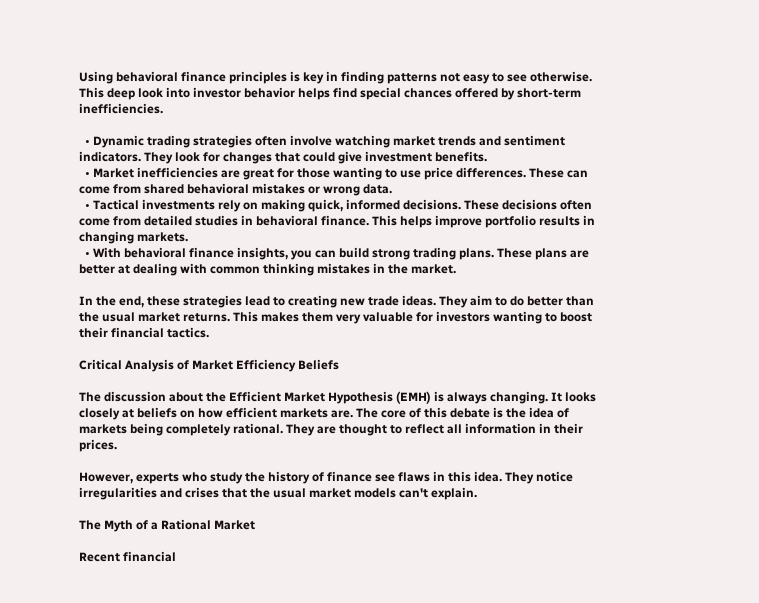Using behavioral finance principles is key in finding patterns not easy to see otherwise. This deep look into investor behavior helps find special chances offered by short-term inefficiencies.

  • Dynamic trading strategies often involve watching market trends and sentiment indicators. They look for changes that could give investment benefits.
  • Market inefficiencies are great for those wanting to use price differences. These can come from shared behavioral mistakes or wrong data.
  • Tactical investments rely on making quick, informed decisions. These decisions often come from detailed studies in behavioral finance. This helps improve portfolio results in changing markets.
  • With behavioral finance insights, you can build strong trading plans. These plans are better at dealing with common thinking mistakes in the market.

In the end, these strategies lead to creating new trade ideas. They aim to do better than the usual market returns. This makes them very valuable for investors wanting to boost their financial tactics.

Critical Analysis of Market Efficiency Beliefs

The discussion about the Efficient Market Hypothesis (EMH) is always changing. It looks closely at beliefs on how efficient markets are. The core of this debate is the idea of markets being completely rational. They are thought to reflect all information in their prices.

However, experts who study the history of finance see flaws in this idea. They notice irregularities and crises that the usual market models can't explain.

The Myth of a Rational Market

Recent financial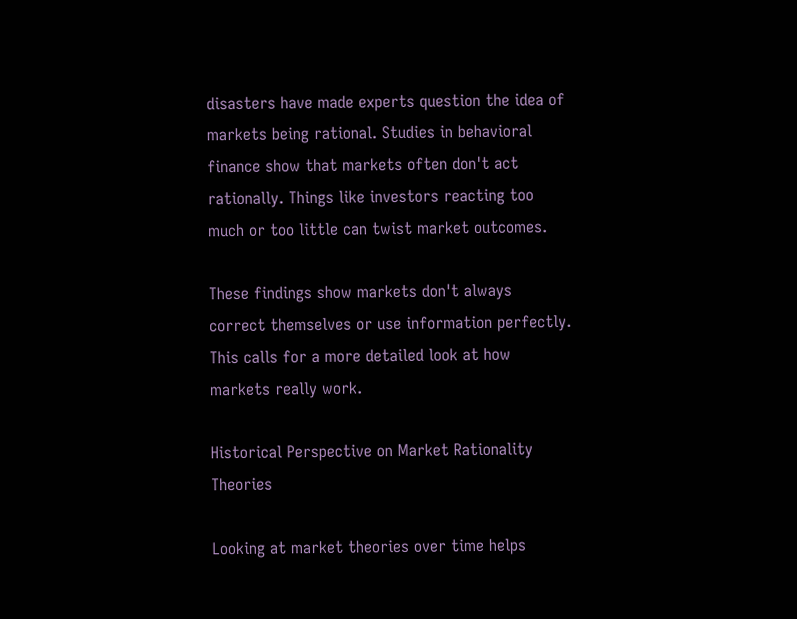disasters have made experts question the idea of markets being rational. Studies in behavioral finance show that markets often don't act rationally. Things like investors reacting too much or too little can twist market outcomes.

These findings show markets don't always correct themselves or use information perfectly. This calls for a more detailed look at how markets really work.

Historical Perspective on Market Rationality Theories

Looking at market theories over time helps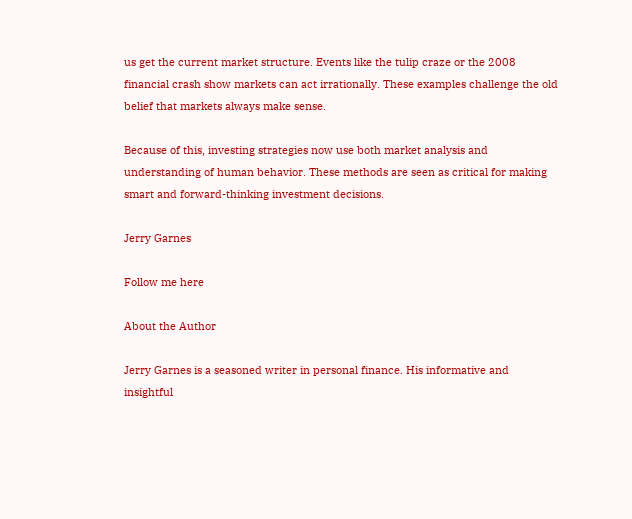us get the current market structure. Events like the tulip craze or the 2008 financial crash show markets can act irrationally. These examples challenge the old belief that markets always make sense.

Because of this, investing strategies now use both market analysis and understanding of human behavior. These methods are seen as critical for making smart and forward-thinking investment decisions.

Jerry Garnes

Follow me here

About the Author

Jerry Garnes is a seasoned writer in personal finance. His informative and insightful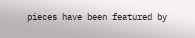pieces have been featured by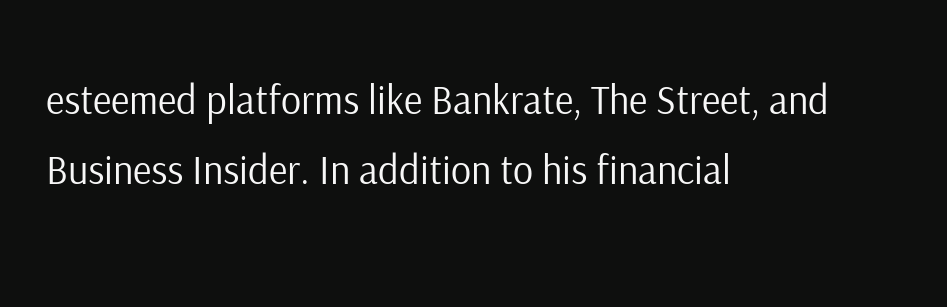esteemed platforms like Bankrate, The Street, and Business Insider. In addition to his financial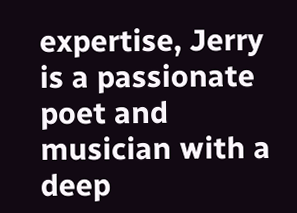expertise, Jerry is a passionate poet and musician with a deep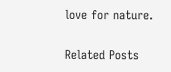love for nature.

Related Posts